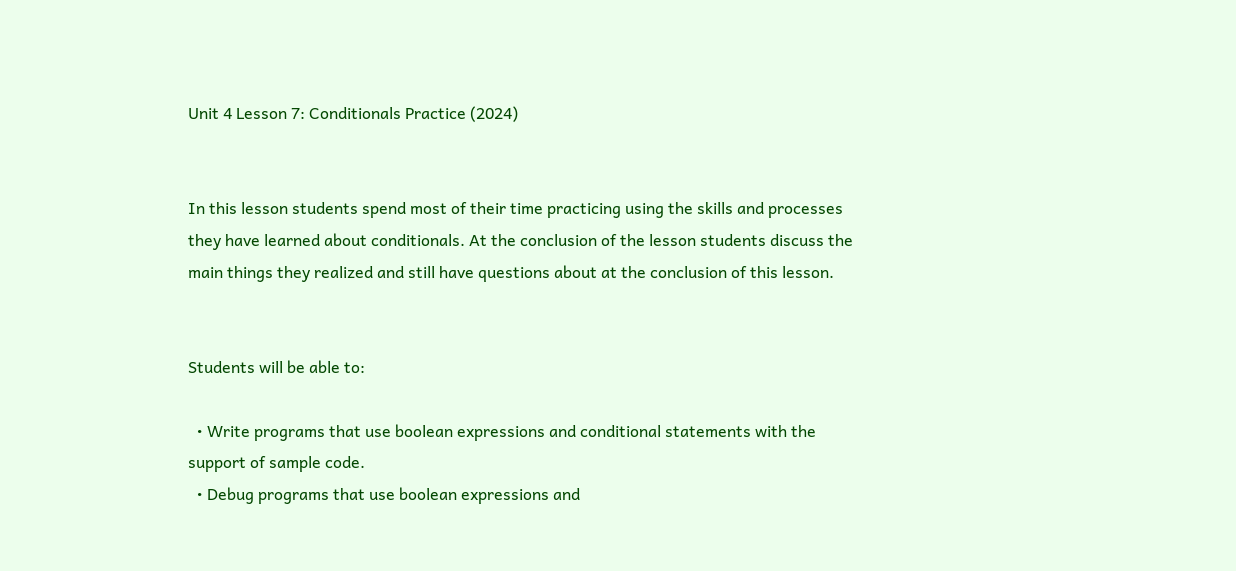Unit 4 Lesson 7: Conditionals Practice (2024)


In this lesson students spend most of their time practicing using the skills and processes they have learned about conditionals. At the conclusion of the lesson students discuss the main things they realized and still have questions about at the conclusion of this lesson.


Students will be able to:

  • Write programs that use boolean expressions and conditional statements with the support of sample code.
  • Debug programs that use boolean expressions and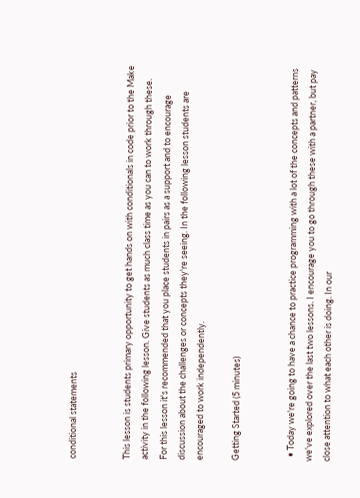conditional statements


This lesson is students primary opportunity to get hands on with conditionals in code prior to the Make activity in the following lesson. Give students as much class time as you can to work through these. For this lesson it's recommended that you place students in pairs as a support and to encourage discussion about the challenges or concepts they're seeing. In the following lesson students are encouraged to work independently.

Getting Started (5 minutes)


  • Today we're going to have a chance to practice programming with a lot of the concepts and patterns we've explored over the last two lessons. I encourage you to go through these with a partner, but pay close attention to what each other is doing. In our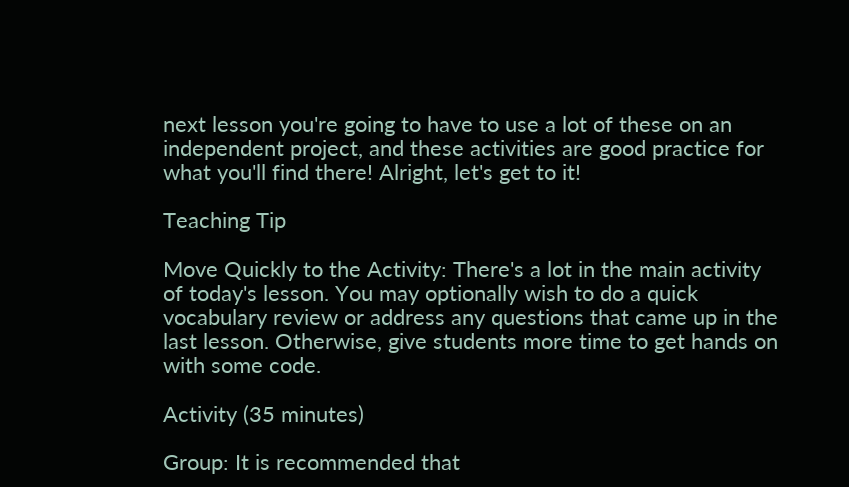next lesson you're going to have to use a lot of these on an independent project, and these activities are good practice for what you'll find there! Alright, let's get to it!

Teaching Tip

Move Quickly to the Activity: There's a lot in the main activity of today's lesson. You may optionally wish to do a quick vocabulary review or address any questions that came up in the last lesson. Otherwise, give students more time to get hands on with some code.

Activity (35 minutes)

Group: It is recommended that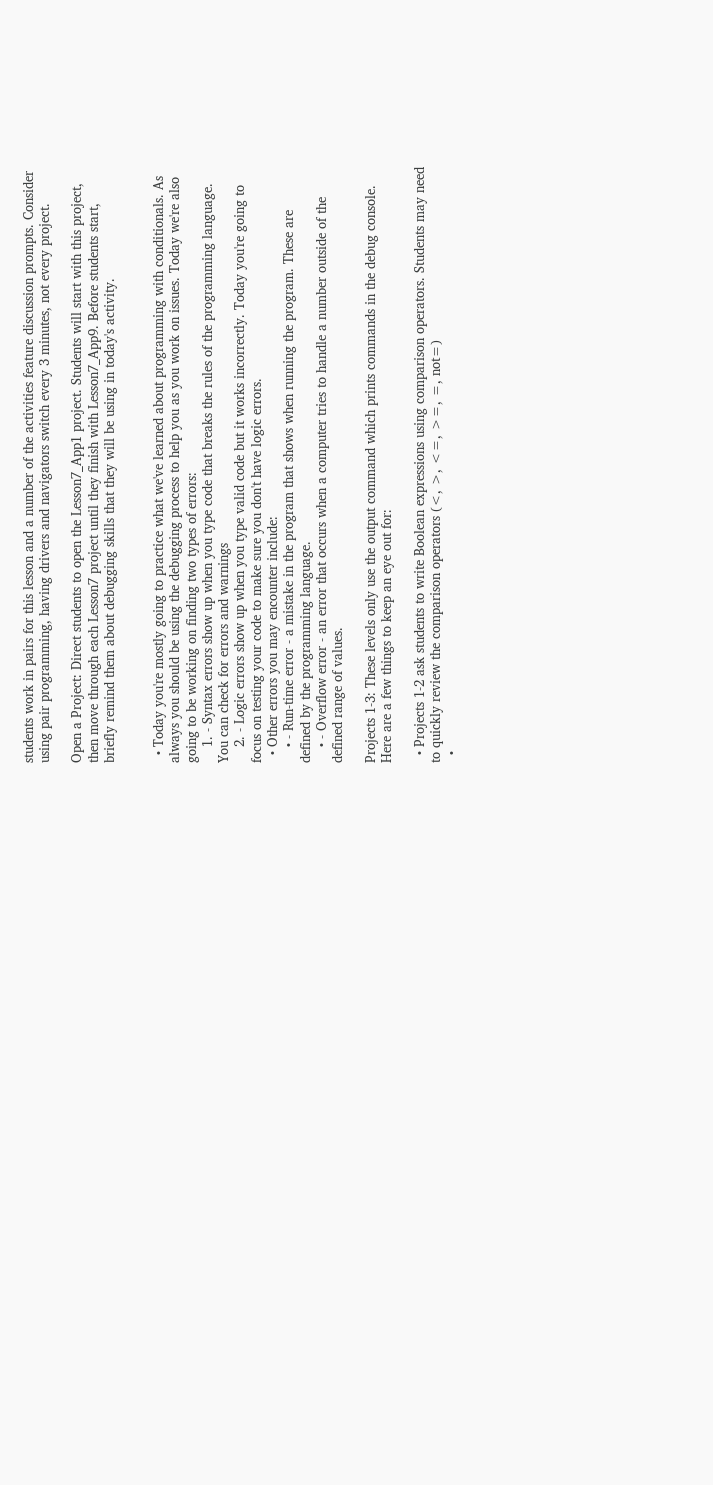students work in pairs for this lesson and a number of the activities feature discussion prompts. Consider using pair programming, having drivers and navigators switch every 3 minutes, not every project.

Open a Project: Direct students to open the Lesson7_App1 project. Students will start with this project, then move through each Lesson7 project until they finish with Lesson7_App9. Before students start, briefly remind them about debugging skills that they will be using in today's activity.


  • Today you're mostly going to practice what we've learned about programming with conditionals. As always you should be using the debugging process to help you as you work on issues. Today we're also going to be working on finding two types of errors:
    1. - Syntax errors show up when you type code that breaks the rules of the programming language. You can check for errors and warnings
    2. - Logic errors show up when you type valid code but it works incorrectly. Today you're going to focus on testing your code to make sure you don't have logic errors.
  • Other errors you may encounter include:
    • - Run-time error - a mistake in the program that shows when running the program. These are defined by the programming language.
    • - Overflow error - an error that occurs when a computer tries to handle a number outside of the defined range of values.

Projects 1-3: These levels only use the output command which prints commands in the debug console. Here are a few things to keep an eye out for:

  • Projects 1-2 ask students to write Boolean expressions using comparison operators. Students may need to quickly review the comparison operators (<, >, <=, >=, =, not=)
  •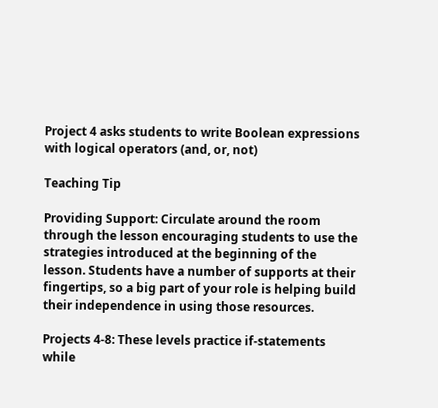Project 4 asks students to write Boolean expressions with logical operators (and, or, not)

Teaching Tip

Providing Support: Circulate around the room through the lesson encouraging students to use the strategies introduced at the beginning of the lesson. Students have a number of supports at their fingertips, so a big part of your role is helping build their independence in using those resources.

Projects 4-8: These levels practice if-statements while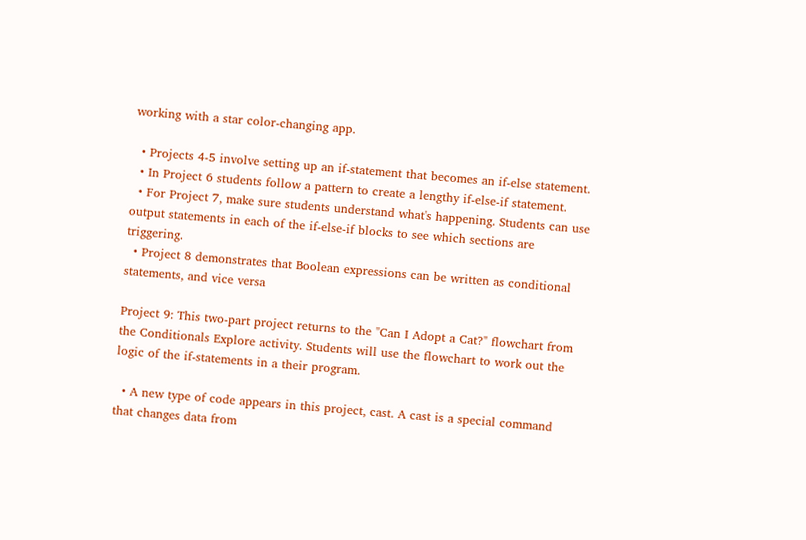working with a star color-changing app.

  • Projects 4-5 involve setting up an if-statement that becomes an if-else statement.
  • In Project 6 students follow a pattern to create a lengthy if-else-if statement.
  • For Project 7, make sure students understand what's happening. Students can use output statements in each of the if-else-if blocks to see which sections are triggering.
  • Project 8 demonstrates that Boolean expressions can be written as conditional statements, and vice versa

Project 9: This two-part project returns to the "Can I Adopt a Cat?" flowchart from the Conditionals Explore activity. Students will use the flowchart to work out the logic of the if-statements in a their program.

  • A new type of code appears in this project, cast. A cast is a special command that changes data from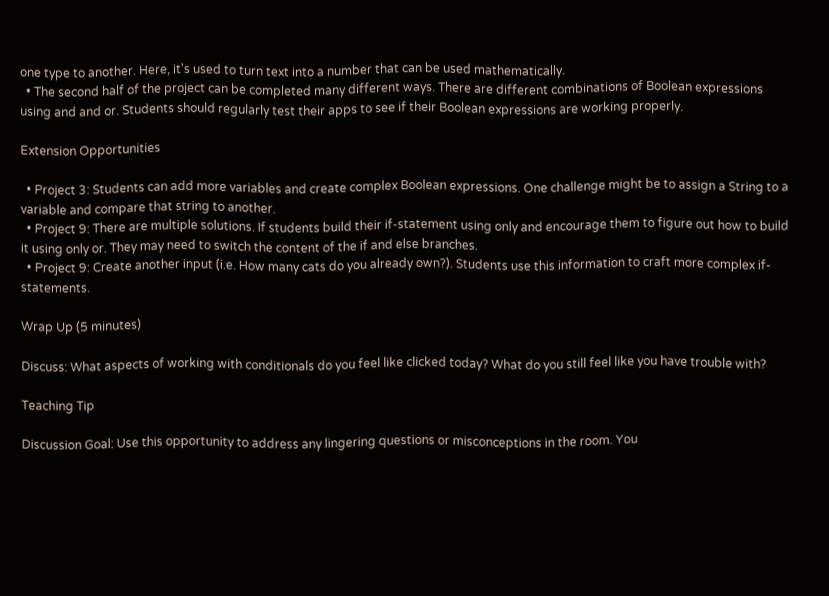one type to another. Here, it's used to turn text into a number that can be used mathematically.
  • The second half of the project can be completed many different ways. There are different combinations of Boolean expressions using and and or. Students should regularly test their apps to see if their Boolean expressions are working properly.

Extension Opportunities

  • Project 3: Students can add more variables and create complex Boolean expressions. One challenge might be to assign a String to a variable and compare that string to another.
  • Project 9: There are multiple solutions. If students build their if-statement using only and encourage them to figure out how to build it using only or. They may need to switch the content of the if and else branches.
  • Project 9: Create another input (i.e. How many cats do you already own?). Students use this information to craft more complex if-statements.

Wrap Up (5 minutes)

Discuss: What aspects of working with conditionals do you feel like clicked today? What do you still feel like you have trouble with?

Teaching Tip

Discussion Goal: Use this opportunity to address any lingering questions or misconceptions in the room. You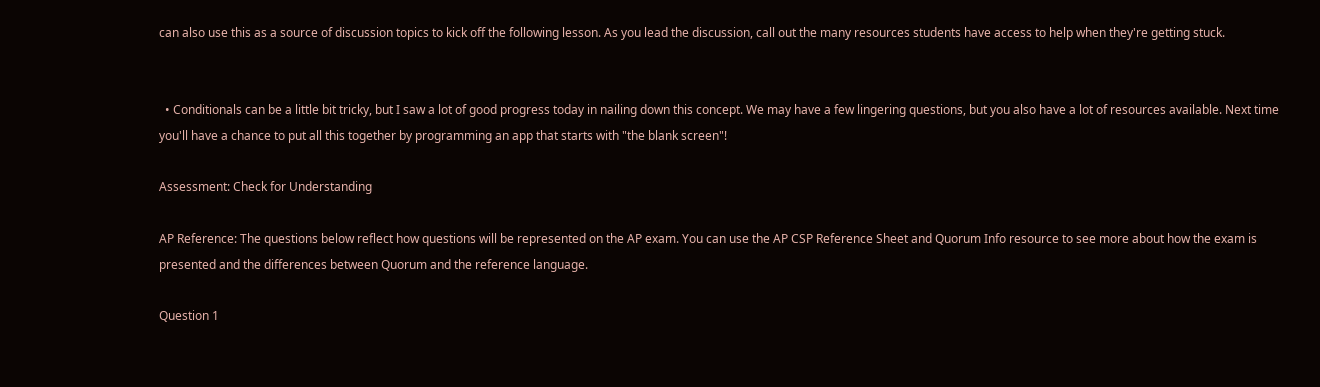can also use this as a source of discussion topics to kick off the following lesson. As you lead the discussion, call out the many resources students have access to help when they're getting stuck.


  • Conditionals can be a little bit tricky, but I saw a lot of good progress today in nailing down this concept. We may have a few lingering questions, but you also have a lot of resources available. Next time you'll have a chance to put all this together by programming an app that starts with "the blank screen"!

Assessment: Check for Understanding

AP Reference: The questions below reflect how questions will be represented on the AP exam. You can use the AP CSP Reference Sheet and Quorum Info resource to see more about how the exam is presented and the differences between Quorum and the reference language.

Question 1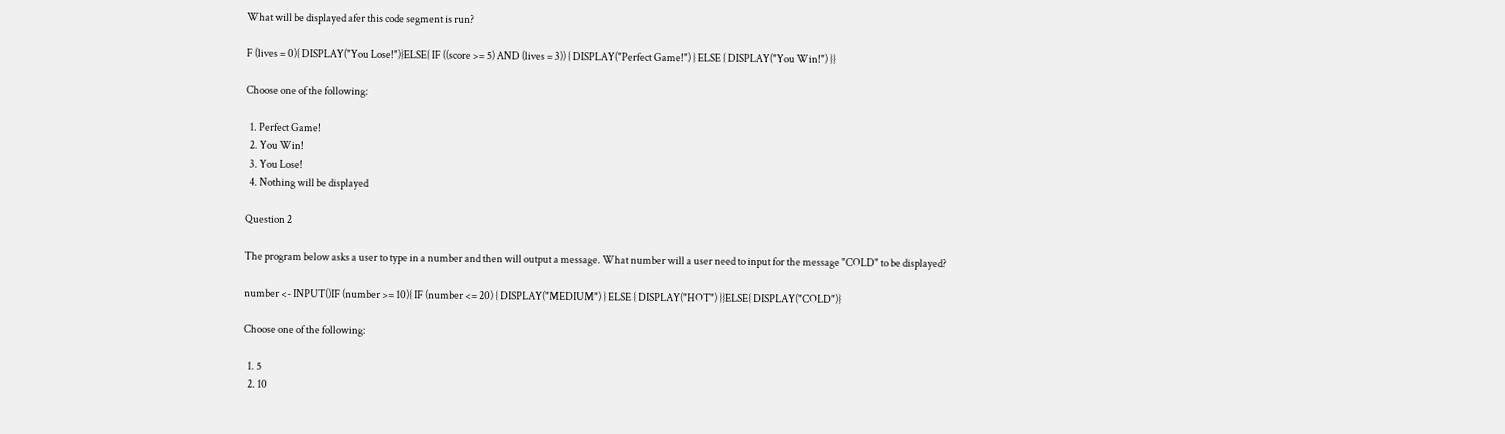What will be displayed afer this code segment is run?

F (lives = 0){ DISPLAY("You Lose!")}ELSE{ IF ((score >= 5) AND (lives = 3)) { DISPLAY("Perfect Game!") } ELSE { DISPLAY("You Win!") }}

Choose one of the following:

  1. Perfect Game!
  2. You Win!
  3. You Lose!
  4. Nothing will be displayed

Question 2

The program below asks a user to type in a number and then will output a message. What number will a user need to input for the message "COLD" to be displayed?

number <- INPUT()IF (number >= 10){ IF (number <= 20) { DISPLAY("MEDIUM") } ELSE { DISPLAY("HOT") }}ELSE{ DISPLAY("COLD")}

Choose one of the following:

  1. 5
  2. 10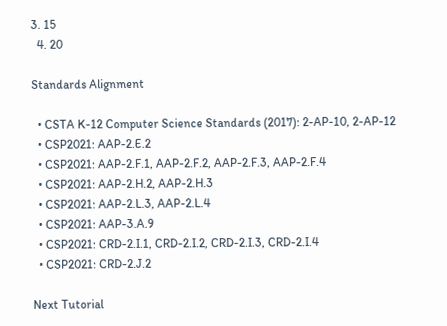3. 15
  4. 20

Standards Alignment

  • CSTA K-12 Computer Science Standards (2017): 2-AP-10, 2-AP-12
  • CSP2021: AAP-2.E.2
  • CSP2021: AAP-2.F.1, AAP-2.F.2, AAP-2.F.3, AAP-2.F.4
  • CSP2021: AAP-2.H.2, AAP-2.H.3
  • CSP2021: AAP-2.L.3, AAP-2.L.4
  • CSP2021: AAP-3.A.9
  • CSP2021: CRD-2.I.1, CRD-2.I.2, CRD-2.I.3, CRD-2.I.4
  • CSP2021: CRD-2.J.2

Next Tutorial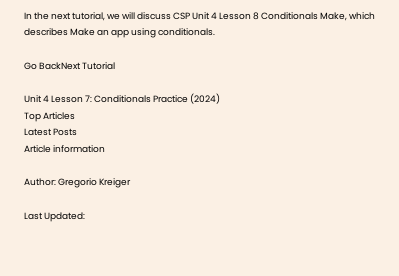In the next tutorial, we will discuss CSP Unit 4 Lesson 8 Conditionals Make, which describes Make an app using conditionals.

Go BackNext Tutorial

Unit 4 Lesson 7: Conditionals Practice (2024)
Top Articles
Latest Posts
Article information

Author: Gregorio Kreiger

Last Updated: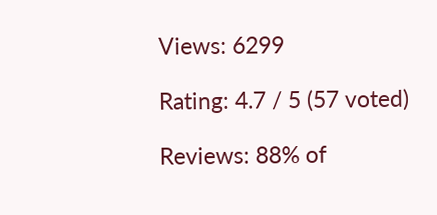Views: 6299

Rating: 4.7 / 5 (57 voted)

Reviews: 88% of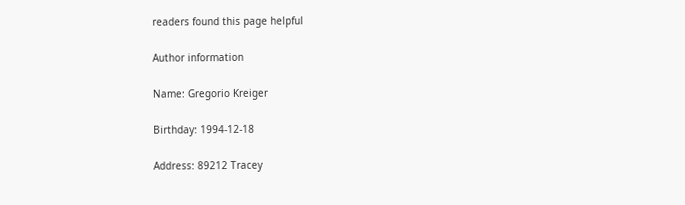readers found this page helpful

Author information

Name: Gregorio Kreiger

Birthday: 1994-12-18

Address: 89212 Tracey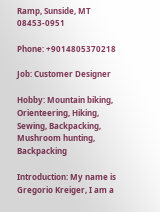Ramp, Sunside, MT 08453-0951

Phone: +9014805370218

Job: Customer Designer

Hobby: Mountain biking, Orienteering, Hiking, Sewing, Backpacking, Mushroom hunting, Backpacking

Introduction: My name is Gregorio Kreiger, I am a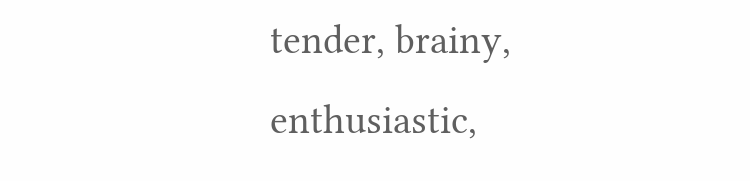tender, brainy, enthusiastic,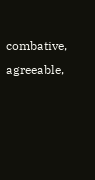combative, agreeable,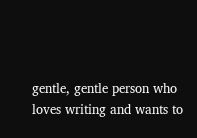gentle, gentle person who loves writing and wants to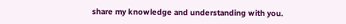share my knowledge and understanding with you.